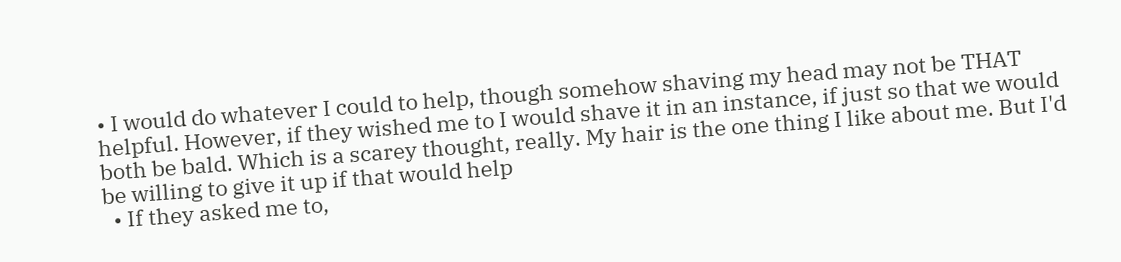• I would do whatever I could to help, though somehow shaving my head may not be THAT helpful. However, if they wished me to I would shave it in an instance, if just so that we would both be bald. Which is a scarey thought, really. My hair is the one thing I like about me. But I'd be willing to give it up if that would help
  • If they asked me to,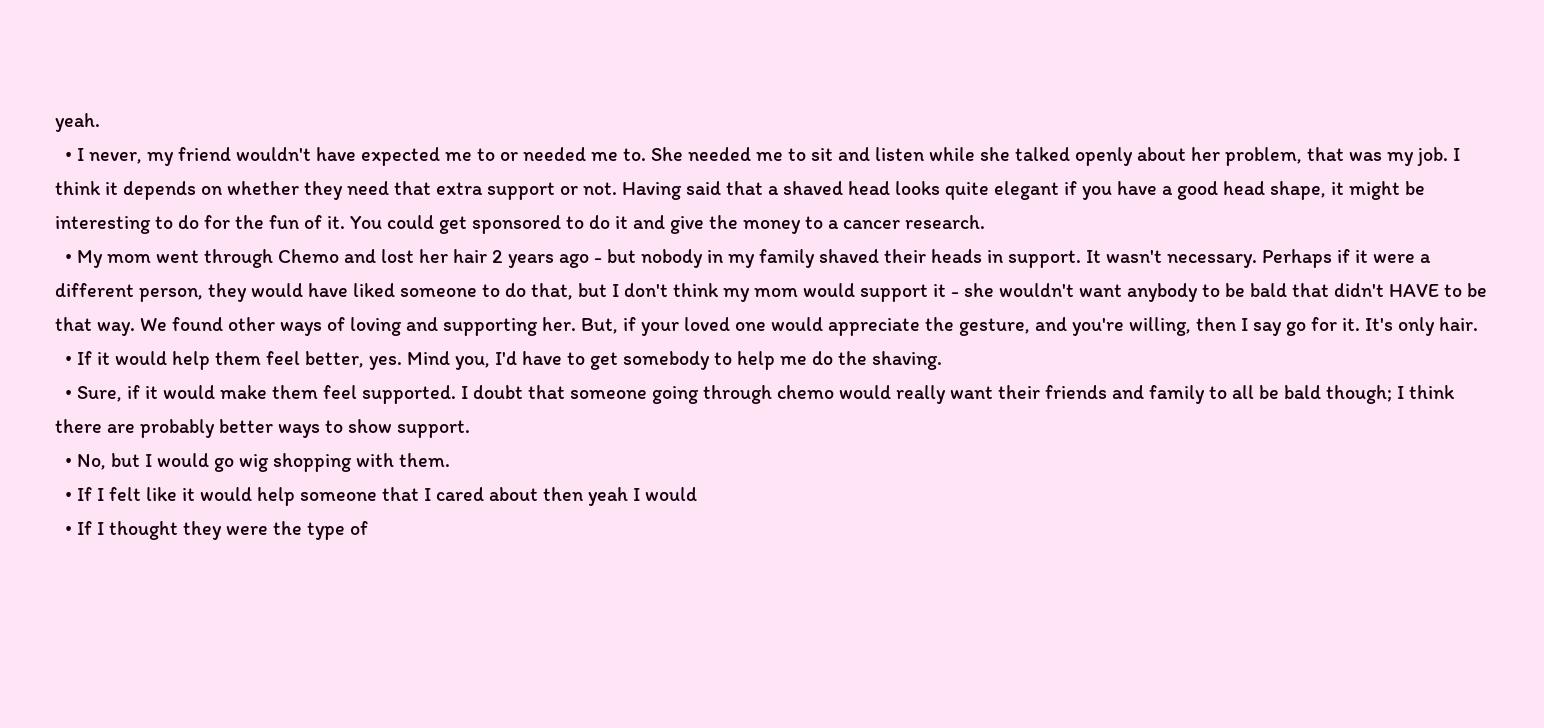yeah.
  • I never, my friend wouldn't have expected me to or needed me to. She needed me to sit and listen while she talked openly about her problem, that was my job. I think it depends on whether they need that extra support or not. Having said that a shaved head looks quite elegant if you have a good head shape, it might be interesting to do for the fun of it. You could get sponsored to do it and give the money to a cancer research.
  • My mom went through Chemo and lost her hair 2 years ago - but nobody in my family shaved their heads in support. It wasn't necessary. Perhaps if it were a different person, they would have liked someone to do that, but I don't think my mom would support it - she wouldn't want anybody to be bald that didn't HAVE to be that way. We found other ways of loving and supporting her. But, if your loved one would appreciate the gesture, and you're willing, then I say go for it. It's only hair.
  • If it would help them feel better, yes. Mind you, I'd have to get somebody to help me do the shaving.
  • Sure, if it would make them feel supported. I doubt that someone going through chemo would really want their friends and family to all be bald though; I think there are probably better ways to show support.
  • No, but I would go wig shopping with them.
  • If I felt like it would help someone that I cared about then yeah I would
  • If I thought they were the type of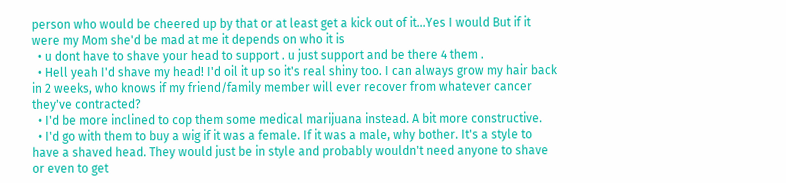person who would be cheered up by that or at least get a kick out of it...Yes I would But if it were my Mom she'd be mad at me it depends on who it is
  • u dont have to shave your head to support . u just support and be there 4 them .
  • Hell yeah I'd shave my head! I'd oil it up so it's real shiny too. I can always grow my hair back in 2 weeks, who knows if my friend/family member will ever recover from whatever cancer they've contracted?
  • I'd be more inclined to cop them some medical marijuana instead. A bit more constructive.
  • I'd go with them to buy a wig if it was a female. If it was a male, why bother. It's a style to have a shaved head. They would just be in style and probably wouldn't need anyone to shave or even to get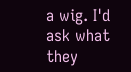a wig. I'd ask what they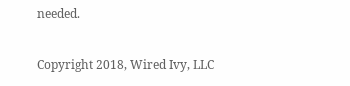needed.

Copyright 2018, Wired Ivy, LLC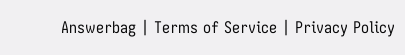Answerbag | Terms of Service | Privacy Policy